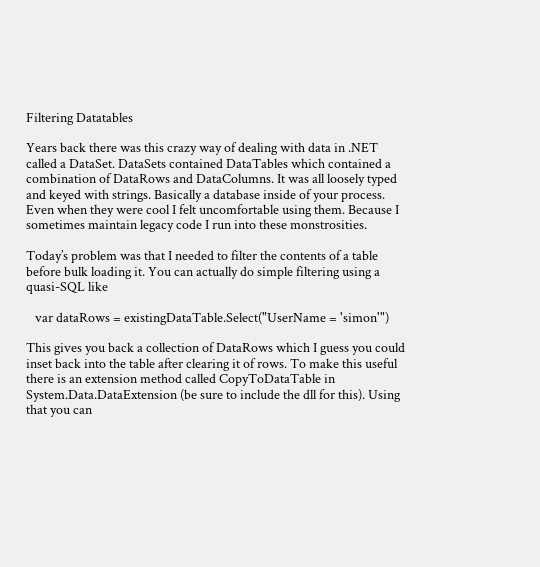Filtering Datatables

Years back there was this crazy way of dealing with data in .NET called a DataSet. DataSets contained DataTables which contained a combination of DataRows and DataColumns. It was all loosely typed and keyed with strings. Basically a database inside of your process. Even when they were cool I felt uncomfortable using them. Because I sometimes maintain legacy code I run into these monstrosities.

Today’s problem was that I needed to filter the contents of a table before bulk loading it. You can actually do simple filtering using a quasi-SQL like

   var dataRows = existingDataTable.Select("UserName = 'simon'")

This gives you back a collection of DataRows which I guess you could inset back into the table after clearing it of rows. To make this useful there is an extension method called CopyToDataTable in System.Data.DataExtension (be sure to include the dll for this). Using that you can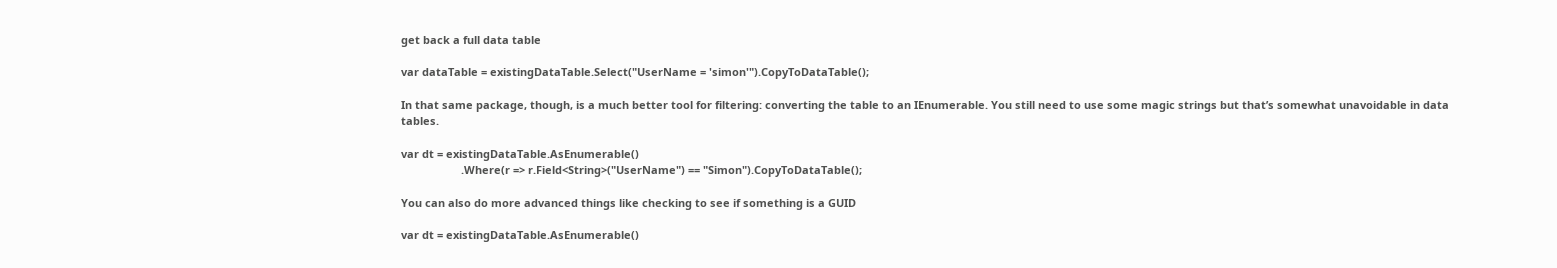get back a full data table

var dataTable = existingDataTable.Select("UserName = 'simon'").CopyToDataTable();

In that same package, though, is a much better tool for filtering: converting the table to an IEnumerable. You still need to use some magic strings but that’s somewhat unavoidable in data tables.

var dt = existingDataTable.AsEnumerable()
                    .Where(r => r.Field<String>("UserName") == "Simon").CopyToDataTable();

You can also do more advanced things like checking to see if something is a GUID

var dt = existingDataTable.AsEnumerable()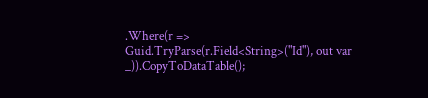.Where(r => Guid.TryParse(r.Field<String>("Id"), out var _)).CopyToDataTable();